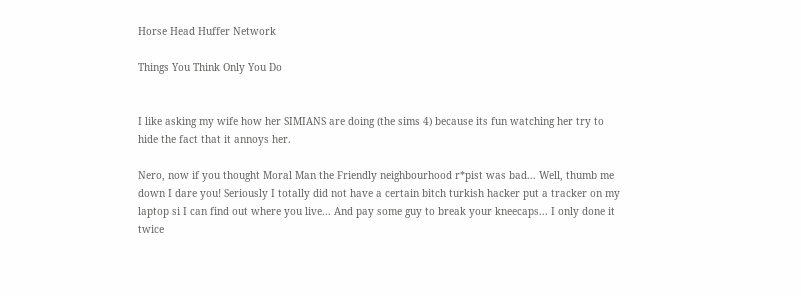Horse Head Huffer Network

Things You Think Only You Do


I like asking my wife how her SIMIANS are doing (the sims 4) because its fun watching her try to hide the fact that it annoys her.

Nero, now if you thought Moral Man the Friendly neighbourhood r*pist was bad... Well, thumb me down I dare you! Seriously I totally did not have a certain bitch turkish hacker put a tracker on my laptop si I can find out where you live... And pay some guy to break your kneecaps... I only done it twice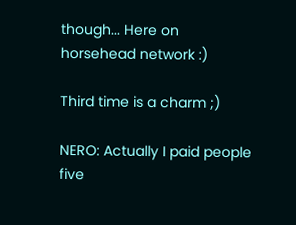though... Here on horsehead network :)

Third time is a charm ;)

NERO: Actually I paid people five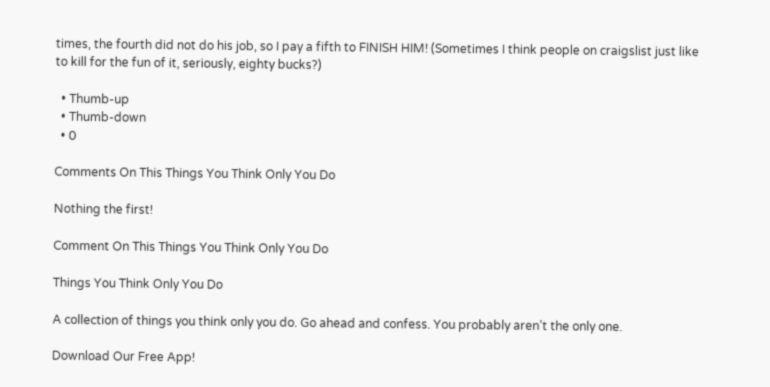times, the fourth did not do his job, so I pay a fifth to FINISH HIM! (Sometimes I think people on craigslist just like to kill for the fun of it, seriously, eighty bucks?)

  • Thumb-up
  • Thumb-down
  • 0

Comments On This Things You Think Only You Do

Nothing the first!

Comment On This Things You Think Only You Do

Things You Think Only You Do

A collection of things you think only you do. Go ahead and confess. You probably aren’t the only one.

Download Our Free App!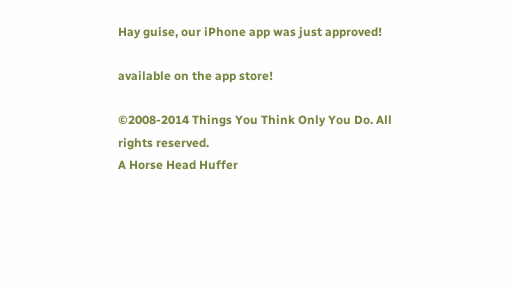Hay guise, our iPhone app was just approved!

available on the app store!

©2008-2014 Things You Think Only You Do. All rights reserved.
A Horse Head Huffer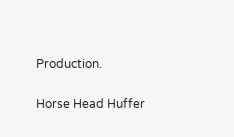Production.

Horse Head Huffer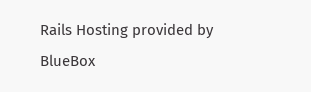Rails Hosting provided by BlueBox